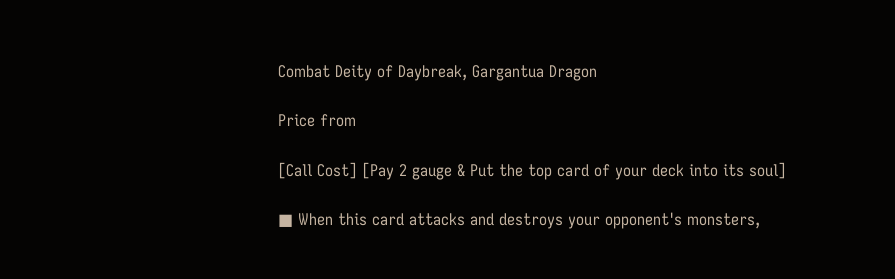Combat Deity of Daybreak, Gargantua Dragon

Price from

[Call Cost] [Pay 2 gauge & Put the top card of your deck into its soul]

■ When this card attacks and destroys your opponent's monsters,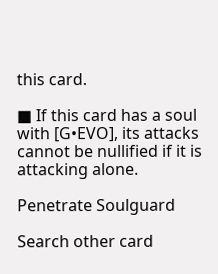this card.

■ If this card has a soul with [G•EVO], its attacks cannot be nullified if it is attacking alone.

Penetrate Soulguard

Search other card